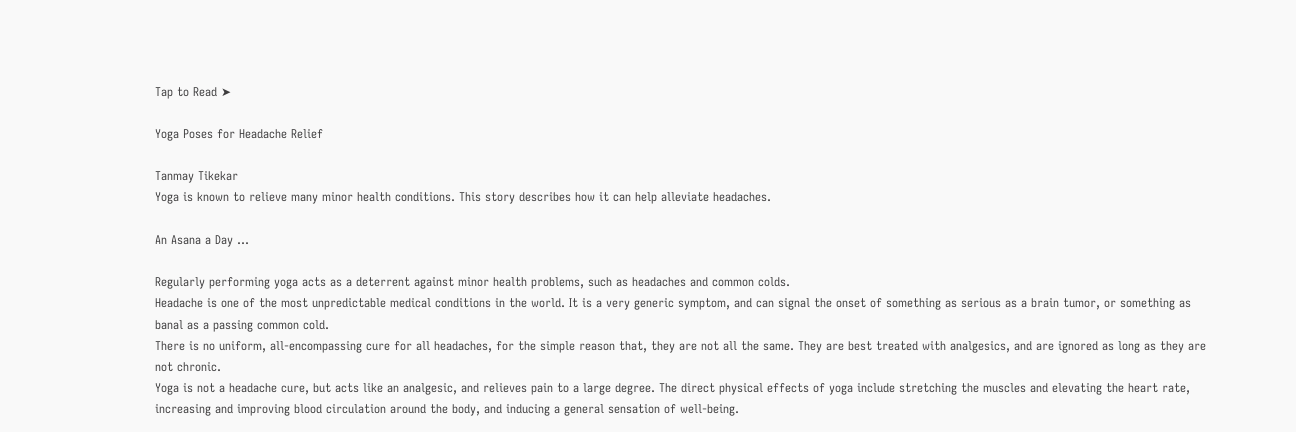Tap to Read ➤

Yoga Poses for Headache Relief

Tanmay Tikekar
Yoga is known to relieve many minor health conditions. This story describes how it can help alleviate headaches.

An Asana a Day ...

Regularly performing yoga acts as a deterrent against minor health problems, such as headaches and common colds.
Headache is one of the most unpredictable medical conditions in the world. It is a very generic symptom, and can signal the onset of something as serious as a brain tumor, or something as banal as a passing common cold.
There is no uniform, all-encompassing cure for all headaches, for the simple reason that, they are not all the same. They are best treated with analgesics, and are ignored as long as they are not chronic.
Yoga is not a headache cure, but acts like an analgesic, and relieves pain to a large degree. The direct physical effects of yoga include stretching the muscles and elevating the heart rate, increasing and improving blood circulation around the body, and inducing a general sensation of well-being.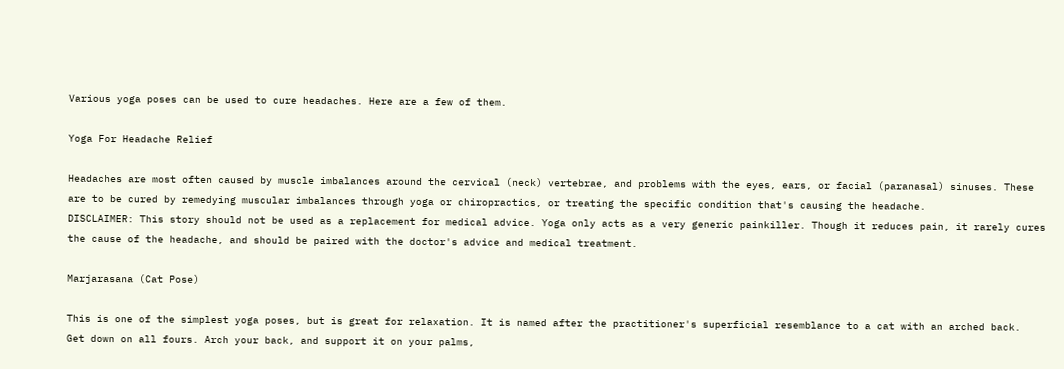Various yoga poses can be used to cure headaches. Here are a few of them.

Yoga For Headache Relief

Headaches are most often caused by muscle imbalances around the cervical (neck) vertebrae, and problems with the eyes, ears, or facial (paranasal) sinuses. These are to be cured by remedying muscular imbalances through yoga or chiropractics, or treating the specific condition that's causing the headache.
DISCLAIMER: This story should not be used as a replacement for medical advice. Yoga only acts as a very generic painkiller. Though it reduces pain, it rarely cures the cause of the headache, and should be paired with the doctor's advice and medical treatment.

Marjarasana (Cat Pose)

This is one of the simplest yoga poses, but is great for relaxation. It is named after the practitioner's superficial resemblance to a cat with an arched back.
Get down on all fours. Arch your back, and support it on your palms,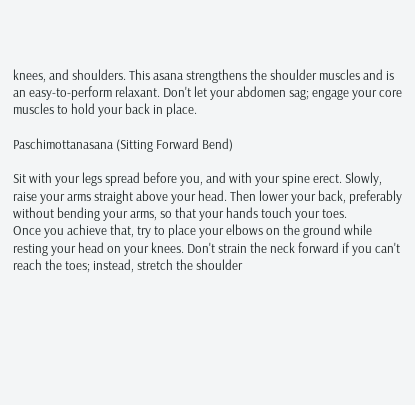knees, and shoulders. This asana strengthens the shoulder muscles and is an easy-to-perform relaxant. Don't let your abdomen sag; engage your core muscles to hold your back in place.

Paschimottanasana (Sitting Forward Bend)

Sit with your legs spread before you, and with your spine erect. Slowly, raise your arms straight above your head. Then lower your back, preferably without bending your arms, so that your hands touch your toes.
Once you achieve that, try to place your elbows on the ground while resting your head on your knees. Don't strain the neck forward if you can't reach the toes; instead, stretch the shoulder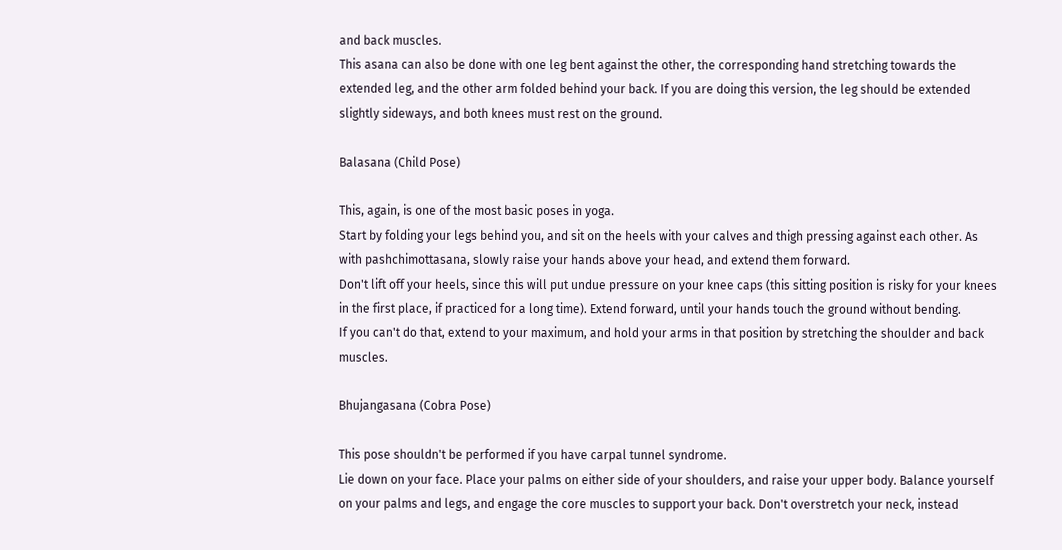and back muscles.
This asana can also be done with one leg bent against the other, the corresponding hand stretching towards the extended leg, and the other arm folded behind your back. If you are doing this version, the leg should be extended slightly sideways, and both knees must rest on the ground.

Balasana (Child Pose)

This, again, is one of the most basic poses in yoga.
Start by folding your legs behind you, and sit on the heels with your calves and thigh pressing against each other. As with pashchimottasana, slowly raise your hands above your head, and extend them forward.
Don't lift off your heels, since this will put undue pressure on your knee caps (this sitting position is risky for your knees in the first place, if practiced for a long time). Extend forward, until your hands touch the ground without bending.
If you can't do that, extend to your maximum, and hold your arms in that position by stretching the shoulder and back muscles.

Bhujangasana (Cobra Pose)

This pose shouldn't be performed if you have carpal tunnel syndrome.
Lie down on your face. Place your palms on either side of your shoulders, and raise your upper body. Balance yourself on your palms and legs, and engage the core muscles to support your back. Don't overstretch your neck, instead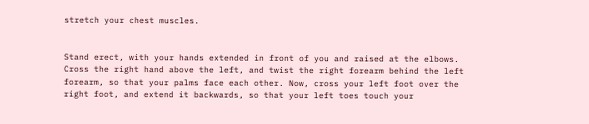stretch your chest muscles.


Stand erect, with your hands extended in front of you and raised at the elbows. Cross the right hand above the left, and twist the right forearm behind the left forearm, so that your palms face each other. Now, cross your left foot over the right foot, and extend it backwards, so that your left toes touch your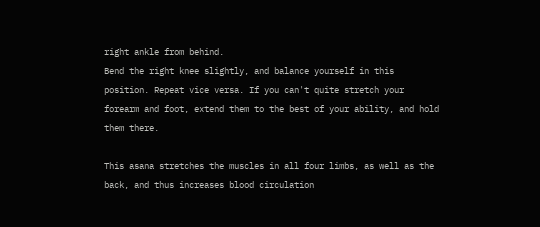right ankle from behind.
Bend the right knee slightly, and balance yourself in this position. Repeat vice versa. If you can't quite stretch your forearm and foot, extend them to the best of your ability, and hold them there.

This asana stretches the muscles in all four limbs, as well as the back, and thus increases blood circulation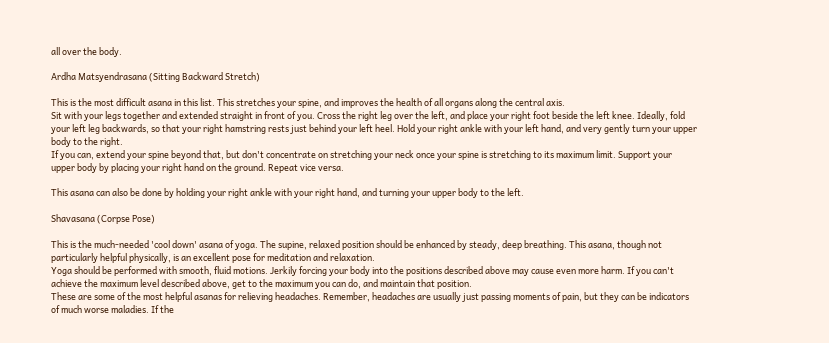all over the body.

Ardha Matsyendrasana (Sitting Backward Stretch)

This is the most difficult asana in this list. This stretches your spine, and improves the health of all organs along the central axis.
Sit with your legs together and extended straight in front of you. Cross the right leg over the left, and place your right foot beside the left knee. Ideally, fold your left leg backwards, so that your right hamstring rests just behind your left heel. Hold your right ankle with your left hand, and very gently turn your upper body to the right.
If you can, extend your spine beyond that, but don't concentrate on stretching your neck once your spine is stretching to its maximum limit. Support your upper body by placing your right hand on the ground. Repeat vice versa.

This asana can also be done by holding your right ankle with your right hand, and turning your upper body to the left.

Shavasana (Corpse Pose)

This is the much-needed 'cool down' asana of yoga. The supine, relaxed position should be enhanced by steady, deep breathing. This asana, though not particularly helpful physically, is an excellent pose for meditation and relaxation.
Yoga should be performed with smooth, fluid motions. Jerkily forcing your body into the positions described above may cause even more harm. If you can't achieve the maximum level described above, get to the maximum you can do, and maintain that position.
These are some of the most helpful asanas for relieving headaches. Remember, headaches are usually just passing moments of pain, but they can be indicators of much worse maladies. If the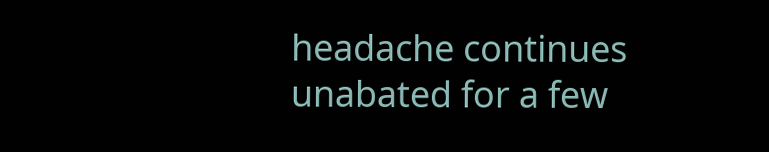headache continues unabated for a few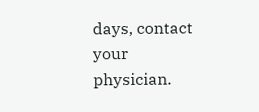days, contact your physician.